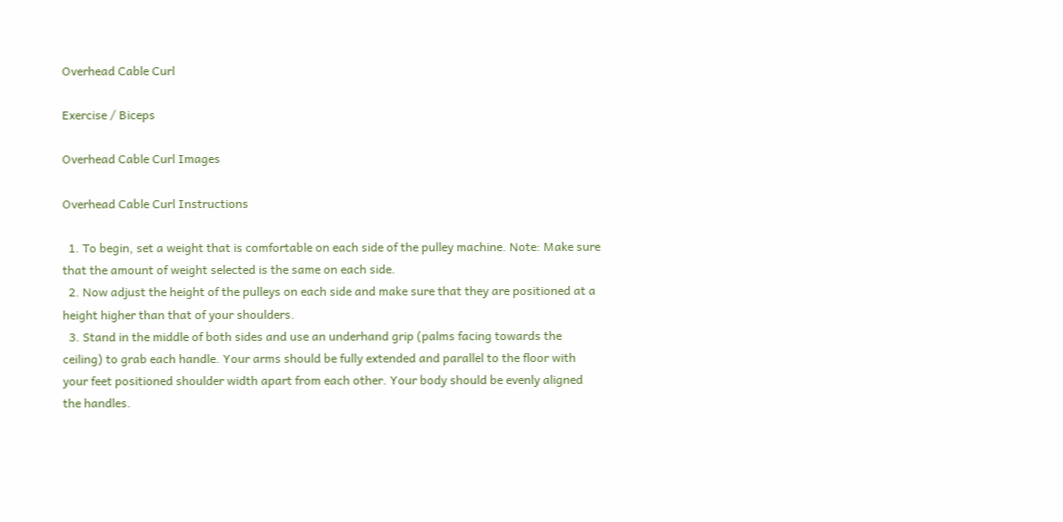Overhead Cable Curl

Exercise / Biceps

Overhead Cable Curl Images

Overhead Cable Curl Instructions

  1. To begin, set a weight that is comfortable on each side of the pulley machine. Note: Make sure that the amount of weight selected is the same on each side.
  2. Now adjust the height of the pulleys on each side and make sure that they are positioned at a height higher than that of your shoulders.
  3. Stand in the middle of both sides and use an underhand grip (palms facing towards the ceiling) to grab each handle. Your arms should be fully extended and parallel to the floor with your feet positioned shoulder width apart from each other. Your body should be evenly aligned the handles.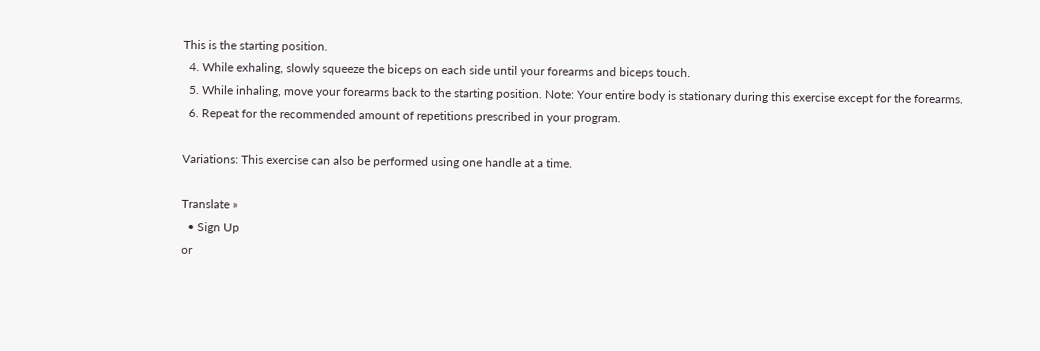This is the starting position.
  4. While exhaling, slowly squeeze the biceps on each side until your forearms and biceps touch.
  5. While inhaling, move your forearms back to the starting position. Note: Your entire body is stationary during this exercise except for the forearms.
  6. Repeat for the recommended amount of repetitions prescribed in your program.

Variations: This exercise can also be performed using one handle at a time.

Translate »
  • Sign Up
or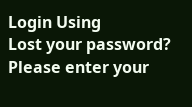Login Using
Lost your password? Please enter your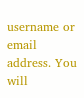username or email address. You will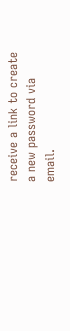receive a link to create a new password via email.